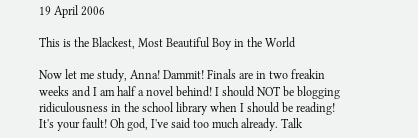19 April 2006

This is the Blackest, Most Beautiful Boy in the World

Now let me study, Anna! Dammit! Finals are in two freakin weeks and I am half a novel behind! I should NOT be blogging ridiculousness in the school library when I should be reading! It's your fault! Oh god, I've said too much already. Talk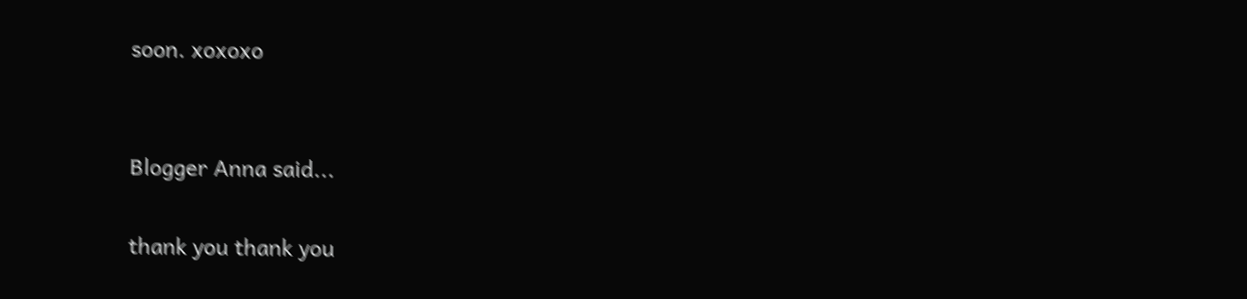soon. xoxoxo


Blogger Anna said...

thank you thank you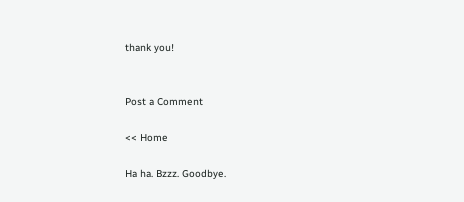thank you!


Post a Comment

<< Home

Ha ha. Bzzz. Goodbye.